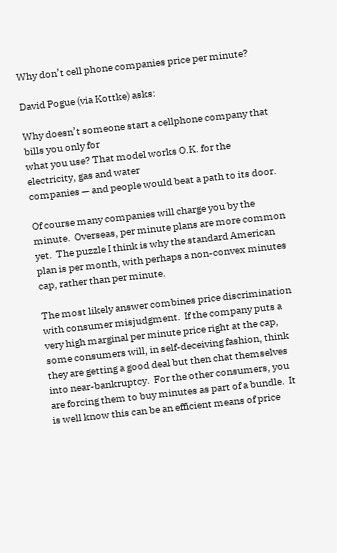Why don’t cell phone companies price per minute?

David Pogue (via Kottke) asks:

Why doesn’t someone start a cellphone company that bills you only for
what you use? That model works O.K. for the electricity, gas and water
companies — and people would beat a path to its door.

Of course many companies will charge you by the minute.  Overseas, per minute plans are more common yet.  The puzzle I think is why the standard American plan is per month, with perhaps a non-convex minutes cap, rather than per minute.

The most likely answer combines price discrimination with consumer misjudgment.  If the company puts a very high marginal per minute price right at the cap, some consumers will, in self-deceiving fashion, think they are getting a good deal but then chat themselves into near-bankruptcy.  For the other consumers, you are forcing them to buy minutes as part of a bundle.  It is well know this can be an efficient means of price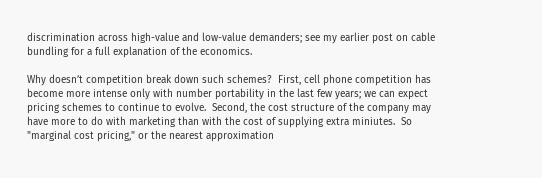discrimination across high-value and low-value demanders; see my earlier post on cable bundling for a full explanation of the economics.

Why doesn’t competition break down such schemes?  First, cell phone competition has become more intense only with number portability in the last few years; we can expect pricing schemes to continue to evolve.  Second, the cost structure of the company may have more to do with marketing than with the cost of supplying extra miniutes.  So "marginal cost pricing," or the nearest approximation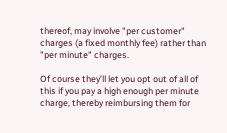thereof, may involve "per customer" charges (a fixed monthly fee) rather than "per minute" charges.

Of course they’ll let you opt out of all of this if you pay a high enough per minute charge, thereby reimbursing them for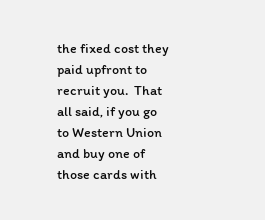the fixed cost they paid upfront to recruit you.  That all said, if you go to Western Union and buy one of those cards with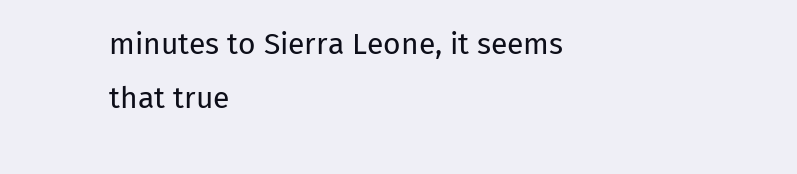minutes to Sierra Leone, it seems that true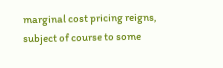marginal cost pricing reigns, subject of course to some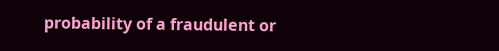probability of a fraudulent or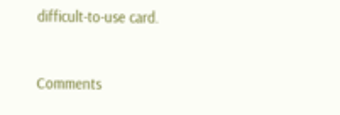difficult-to-use card.


Comments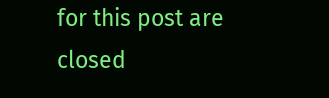for this post are closed